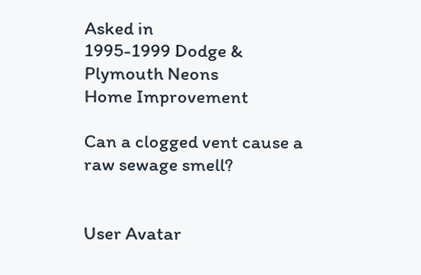Asked in
1995-1999 Dodge & Plymouth Neons
Home Improvement

Can a clogged vent cause a raw sewage smell?


User Avatar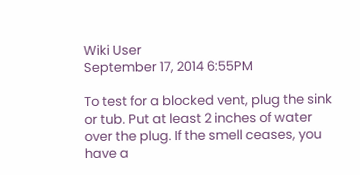Wiki User
September 17, 2014 6:55PM

To test for a blocked vent, plug the sink or tub. Put at least 2 inches of water over the plug. If the smell ceases, you have a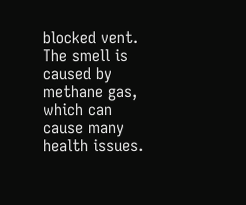blocked vent. The smell is caused by methane gas, which can cause many health issues.